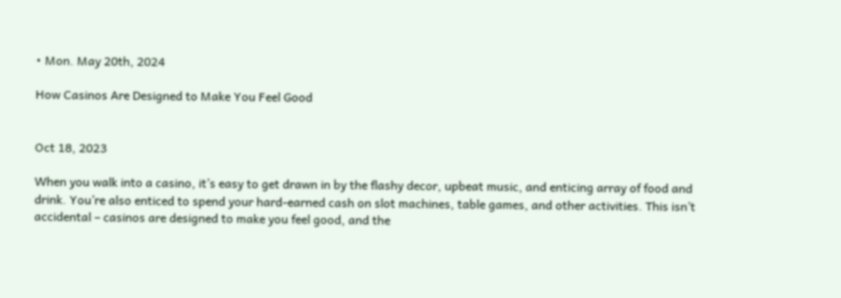• Mon. May 20th, 2024

How Casinos Are Designed to Make You Feel Good


Oct 18, 2023

When you walk into a casino, it’s easy to get drawn in by the flashy decor, upbeat music, and enticing array of food and drink. You’re also enticed to spend your hard-earned cash on slot machines, table games, and other activities. This isn’t accidental – casinos are designed to make you feel good, and the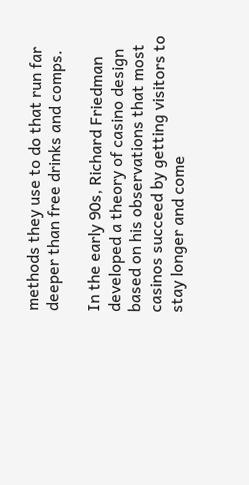methods they use to do that run far deeper than free drinks and comps.

In the early 90s, Richard Friedman developed a theory of casino design based on his observations that most casinos succeed by getting visitors to stay longer and come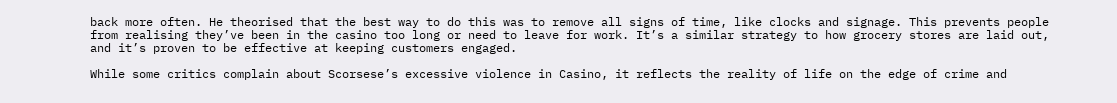back more often. He theorised that the best way to do this was to remove all signs of time, like clocks and signage. This prevents people from realising they’ve been in the casino too long or need to leave for work. It’s a similar strategy to how grocery stores are laid out, and it’s proven to be effective at keeping customers engaged.

While some critics complain about Scorsese’s excessive violence in Casino, it reflects the reality of life on the edge of crime and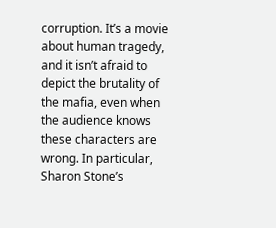corruption. It’s a movie about human tragedy, and it isn’t afraid to depict the brutality of the mafia, even when the audience knows these characters are wrong. In particular, Sharon Stone’s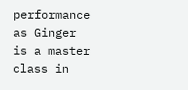performance as Ginger is a master class in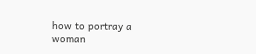how to portray a woman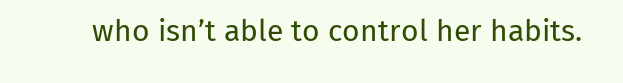who isn’t able to control her habits.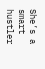She’s a smart hustler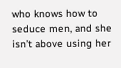who knows how to seduce men, and she isn’t above using her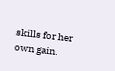skills for her own gain.